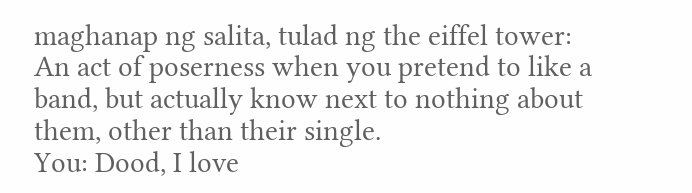maghanap ng salita, tulad ng the eiffel tower:
An act of poserness when you pretend to like a band, but actually know next to nothing about them, other than their single.
You: Dood, I love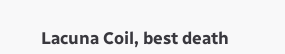Lacuna Coil, best death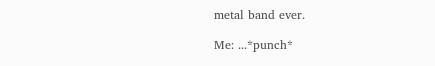metal band ever.

Me: ...*punch*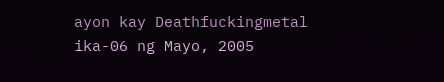ayon kay Deathfuckingmetal ika-06 ng Mayo, 2005